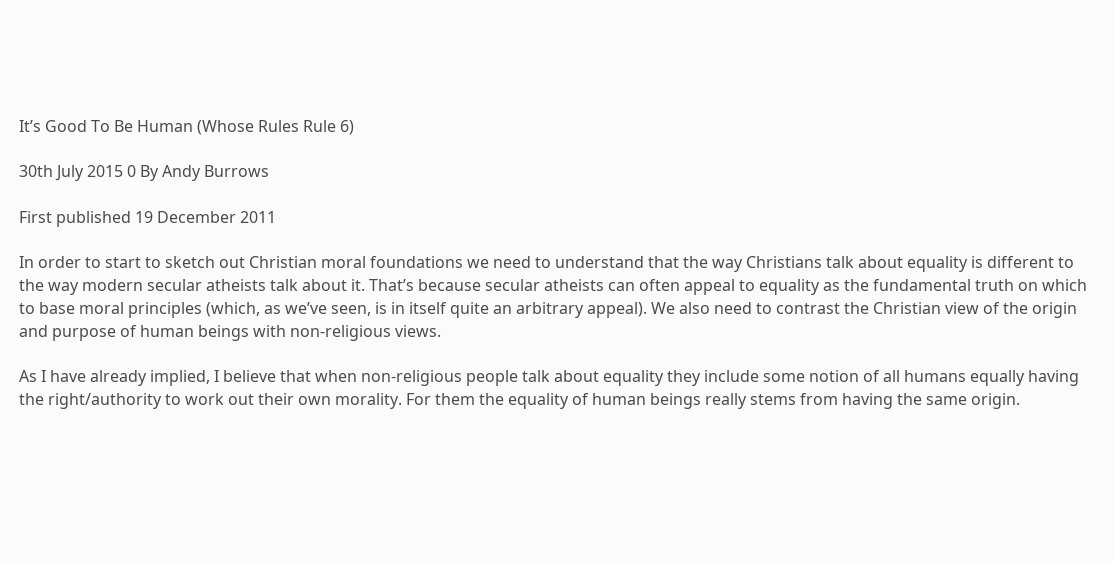It’s Good To Be Human (Whose Rules Rule 6)

30th July 2015 0 By Andy Burrows

First published 19 December 2011

In order to start to sketch out Christian moral foundations we need to understand that the way Christians talk about equality is different to the way modern secular atheists talk about it. That’s because secular atheists can often appeal to equality as the fundamental truth on which to base moral principles (which, as we’ve seen, is in itself quite an arbitrary appeal). We also need to contrast the Christian view of the origin and purpose of human beings with non-religious views.

As I have already implied, I believe that when non-religious people talk about equality they include some notion of all humans equally having the right/authority to work out their own morality. For them the equality of human beings really stems from having the same origin.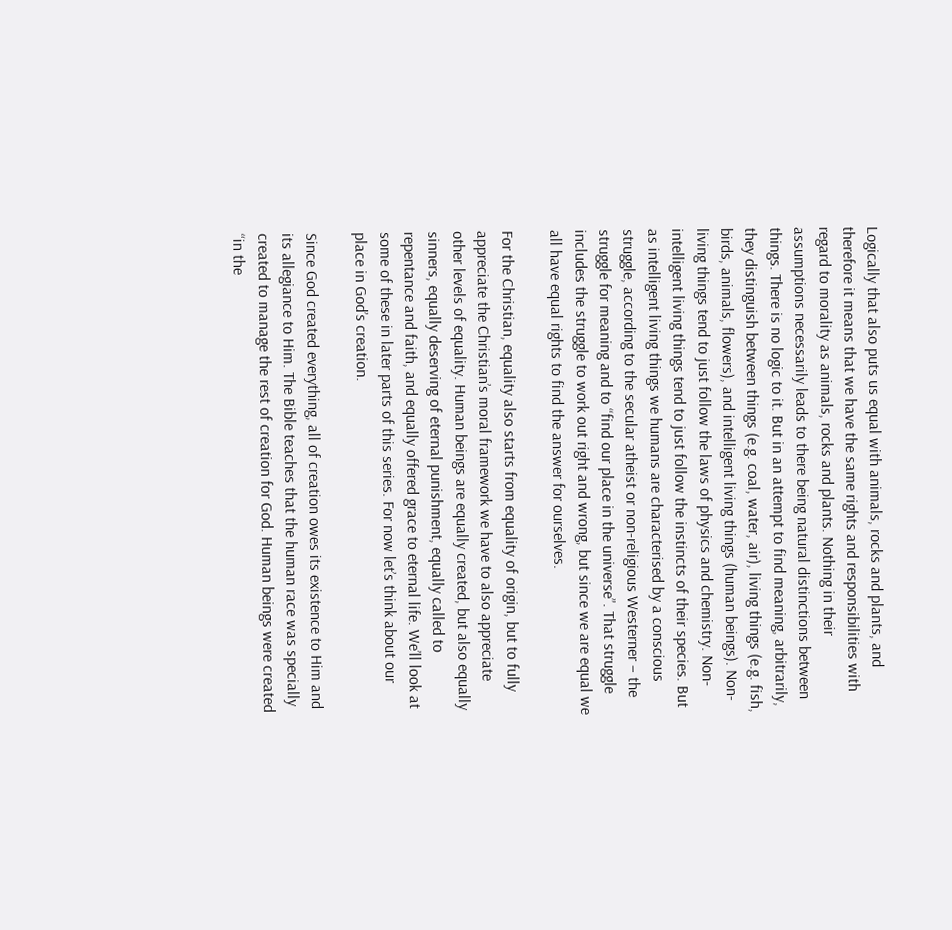Logically that also puts us equal with animals, rocks and plants, and therefore it means that we have the same rights and responsibilities with regard to morality as animals, rocks and plants. Nothing in their assumptions necessarily leads to there being natural distinctions between things. There is no logic to it. But in an attempt to find meaning, arbitrarily, they distinguish between things (e.g. coal, water, air), living things (e.g. fish, birds, animals, flowers), and intelligent living things (human beings). Non-living things tend to just follow the laws of physics and chemistry. Non-intelligent living things tend to just follow the instincts of their species. But as intelligent living things we humans are characterised by a conscious struggle, according to the secular atheist or non-religious Westerner – the struggle for meaning and to “find our place in the universe”. That struggle includes the struggle to work out right and wrong, but since we are equal we all have equal rights to find the answer for ourselves.

For the Christian, equality also starts from equality of origin, but to fully appreciate the Christian’s moral framework we have to also appreciate other levels of equality. Human beings are equally created, but also equally sinners, equally deserving of eternal punishment, equally called to repentance and faith, and equally offered grace to eternal life. We’ll look at some of these in later parts of this series. For now let’s think about our place in God’s creation.

Since God created everything, all of creation owes its existence to Him and its allegiance to Him. The Bible teaches that the human race was specially created to manage the rest of creation for God. Human beings were created “in the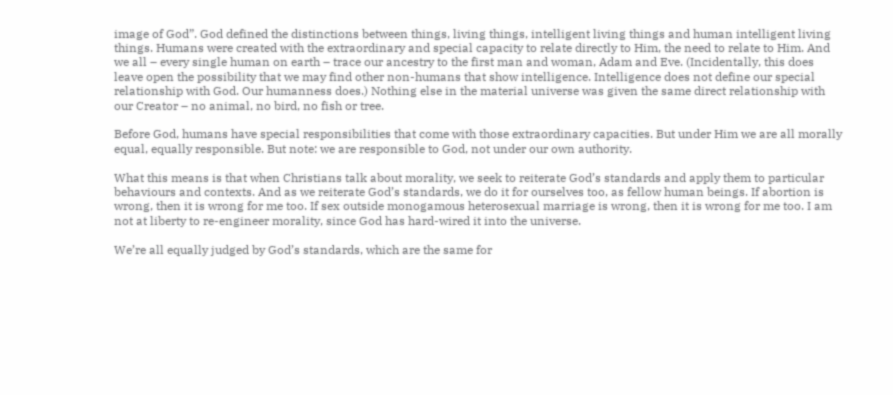image of God”. God defined the distinctions between things, living things, intelligent living things and human intelligent living things. Humans were created with the extraordinary and special capacity to relate directly to Him, the need to relate to Him. And we all – every single human on earth – trace our ancestry to the first man and woman, Adam and Eve. (Incidentally, this does leave open the possibility that we may find other non-humans that show intelligence. Intelligence does not define our special relationship with God. Our humanness does.) Nothing else in the material universe was given the same direct relationship with our Creator – no animal, no bird, no fish or tree.

Before God, humans have special responsibilities that come with those extraordinary capacities. But under Him we are all morally equal, equally responsible. But note: we are responsible to God, not under our own authority.

What this means is that when Christians talk about morality, we seek to reiterate God’s standards and apply them to particular behaviours and contexts. And as we reiterate God’s standards, we do it for ourselves too, as fellow human beings. If abortion is wrong, then it is wrong for me too. If sex outside monogamous heterosexual marriage is wrong, then it is wrong for me too. I am not at liberty to re-engineer morality, since God has hard-wired it into the universe.

We’re all equally judged by God’s standards, which are the same for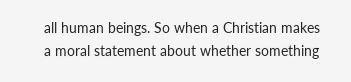all human beings. So when a Christian makes a moral statement about whether something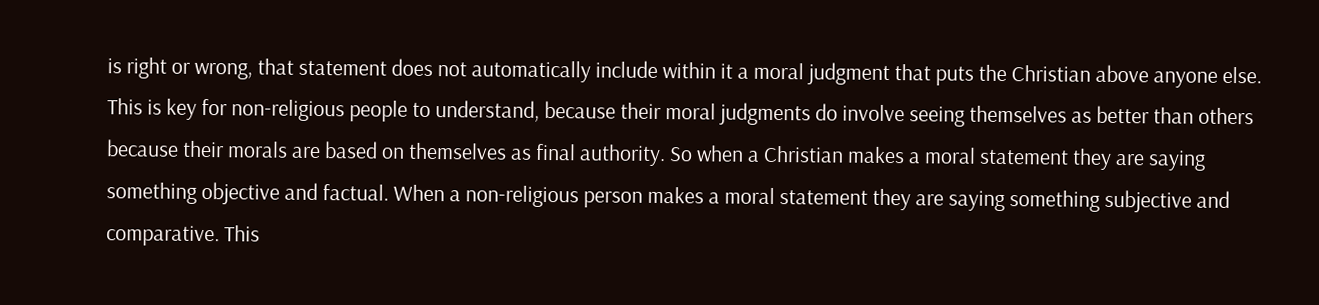is right or wrong, that statement does not automatically include within it a moral judgment that puts the Christian above anyone else. This is key for non-religious people to understand, because their moral judgments do involve seeing themselves as better than others because their morals are based on themselves as final authority. So when a Christian makes a moral statement they are saying something objective and factual. When a non-religious person makes a moral statement they are saying something subjective and comparative. This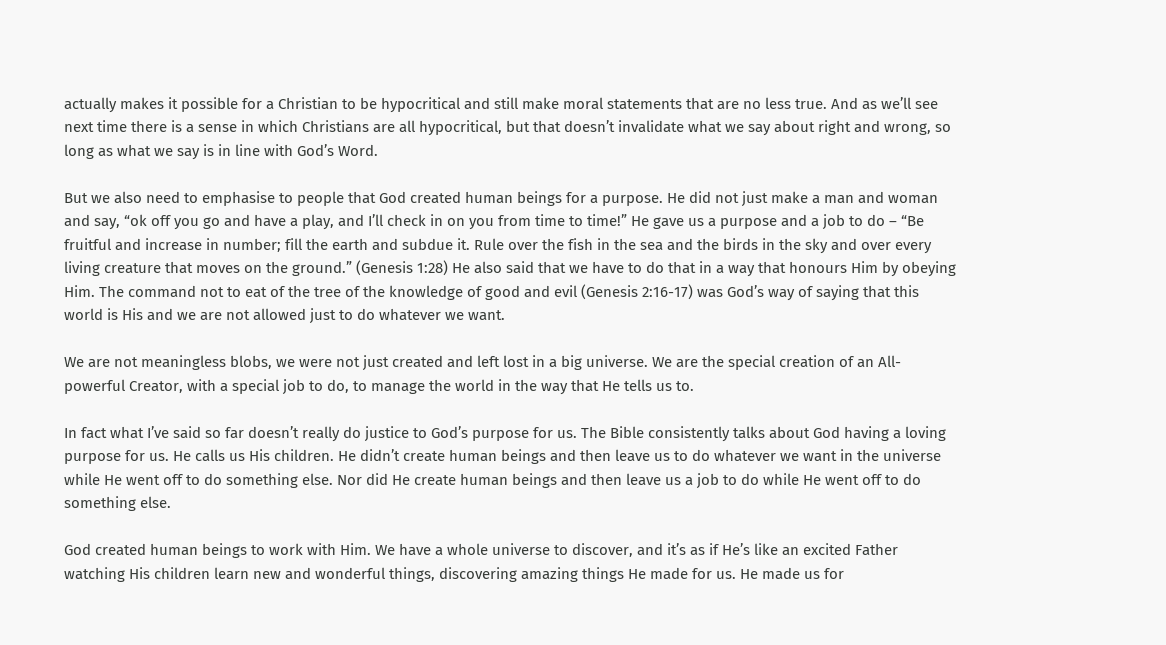actually makes it possible for a Christian to be hypocritical and still make moral statements that are no less true. And as we’ll see next time there is a sense in which Christians are all hypocritical, but that doesn’t invalidate what we say about right and wrong, so long as what we say is in line with God’s Word.

But we also need to emphasise to people that God created human beings for a purpose. He did not just make a man and woman and say, “ok off you go and have a play, and I’ll check in on you from time to time!” He gave us a purpose and a job to do – “Be fruitful and increase in number; fill the earth and subdue it. Rule over the fish in the sea and the birds in the sky and over every living creature that moves on the ground.” (Genesis 1:28) He also said that we have to do that in a way that honours Him by obeying Him. The command not to eat of the tree of the knowledge of good and evil (Genesis 2:16-17) was God’s way of saying that this world is His and we are not allowed just to do whatever we want.

We are not meaningless blobs, we were not just created and left lost in a big universe. We are the special creation of an All-powerful Creator, with a special job to do, to manage the world in the way that He tells us to.

In fact what I’ve said so far doesn’t really do justice to God’s purpose for us. The Bible consistently talks about God having a loving purpose for us. He calls us His children. He didn’t create human beings and then leave us to do whatever we want in the universe while He went off to do something else. Nor did He create human beings and then leave us a job to do while He went off to do something else.

God created human beings to work with Him. We have a whole universe to discover, and it’s as if He’s like an excited Father watching His children learn new and wonderful things, discovering amazing things He made for us. He made us for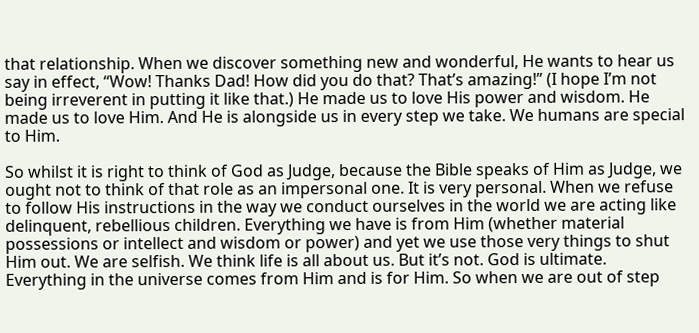that relationship. When we discover something new and wonderful, He wants to hear us say in effect, “Wow! Thanks Dad! How did you do that? That’s amazing!” (I hope I’m not being irreverent in putting it like that.) He made us to love His power and wisdom. He made us to love Him. And He is alongside us in every step we take. We humans are special to Him.

So whilst it is right to think of God as Judge, because the Bible speaks of Him as Judge, we ought not to think of that role as an impersonal one. It is very personal. When we refuse to follow His instructions in the way we conduct ourselves in the world we are acting like delinquent, rebellious children. Everything we have is from Him (whether material possessions or intellect and wisdom or power) and yet we use those very things to shut Him out. We are selfish. We think life is all about us. But it’s not. God is ultimate. Everything in the universe comes from Him and is for Him. So when we are out of step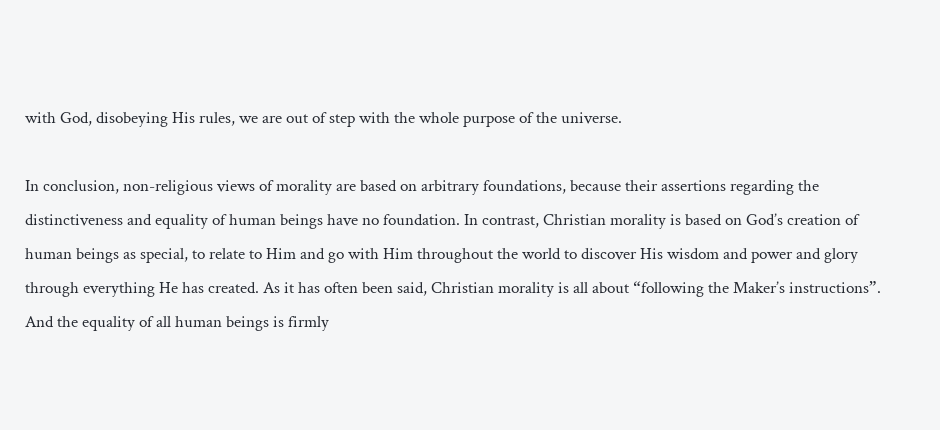with God, disobeying His rules, we are out of step with the whole purpose of the universe.

In conclusion, non-religious views of morality are based on arbitrary foundations, because their assertions regarding the distinctiveness and equality of human beings have no foundation. In contrast, Christian morality is based on God’s creation of human beings as special, to relate to Him and go with Him throughout the world to discover His wisdom and power and glory through everything He has created. As it has often been said, Christian morality is all about “following the Maker’s instructions”. And the equality of all human beings is firmly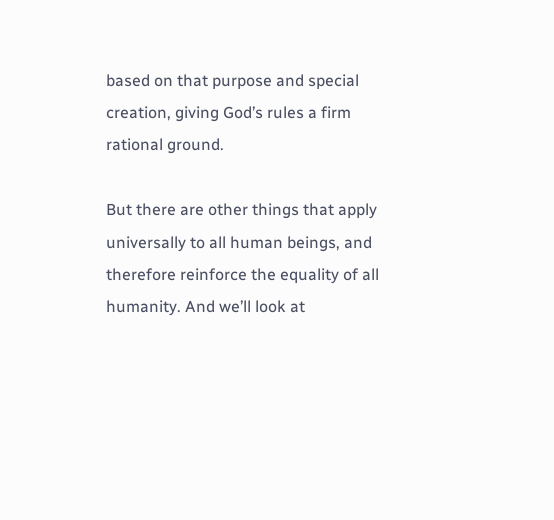based on that purpose and special creation, giving God’s rules a firm rational ground.

But there are other things that apply universally to all human beings, and therefore reinforce the equality of all humanity. And we’ll look at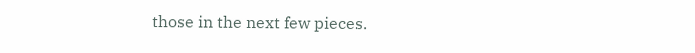those in the next few pieces.